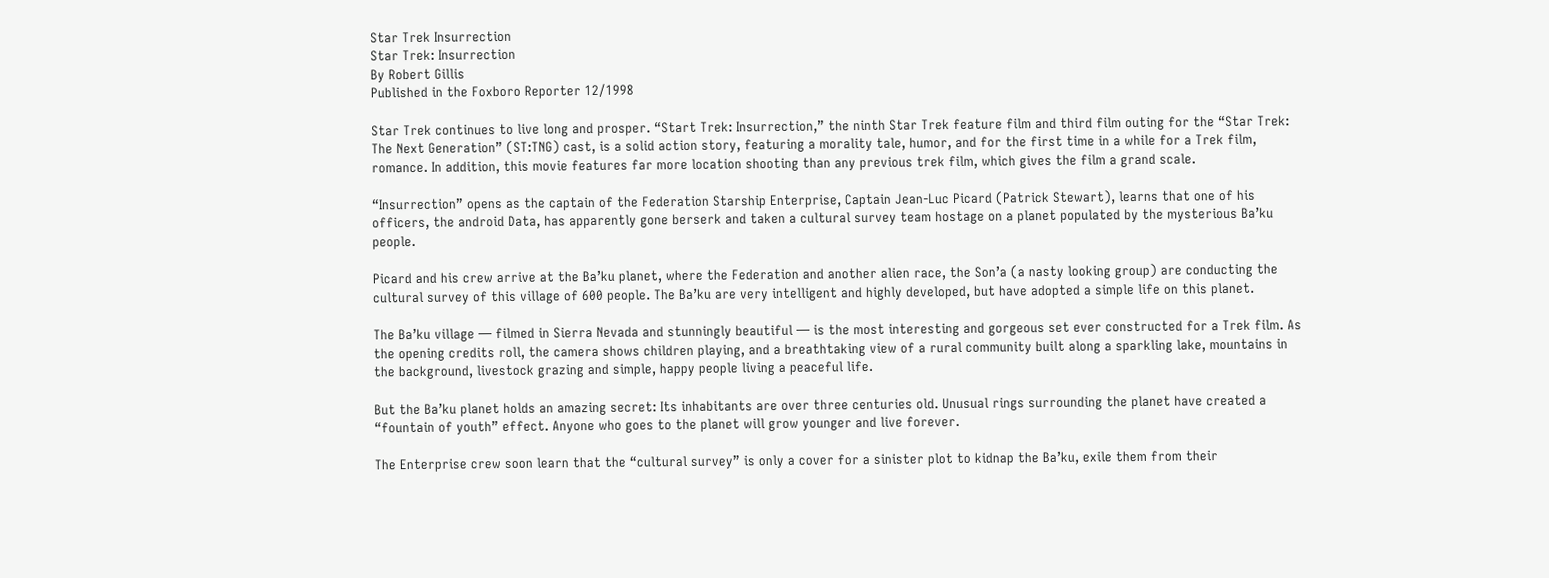Star Trek Insurrection
Star Trek: Insurrection
By Robert Gillis
Published in the Foxboro Reporter 12/1998

Star Trek continues to live long and prosper. “Start Trek: Insurrection,” the ninth Star Trek feature film and third film outing for the “Star Trek: The Next Generation” (ST:TNG) cast, is a solid action story, featuring a morality tale, humor, and for the first time in a while for a Trek film, romance. In addition, this movie features far more location shooting than any previous trek film, which gives the film a grand scale.

“Insurrection” opens as the captain of the Federation Starship Enterprise, Captain Jean-Luc Picard (Patrick Stewart), learns that one of his officers, the android Data, has apparently gone berserk and taken a cultural survey team hostage on a planet populated by the mysterious Ba’ku people.

Picard and his crew arrive at the Ba’ku planet, where the Federation and another alien race, the Son’a (a nasty looking group) are conducting the cultural survey of this village of 600 people. The Ba’ku are very intelligent and highly developed, but have adopted a simple life on this planet.

The Ba’ku village — filmed in Sierra Nevada and stunningly beautiful — is the most interesting and gorgeous set ever constructed for a Trek film. As the opening credits roll, the camera shows children playing, and a breathtaking view of a rural community built along a sparkling lake, mountains in the background, livestock grazing and simple, happy people living a peaceful life.

But the Ba’ku planet holds an amazing secret: Its inhabitants are over three centuries old. Unusual rings surrounding the planet have created a “fountain of youth” effect. Anyone who goes to the planet will grow younger and live forever.

The Enterprise crew soon learn that the “cultural survey” is only a cover for a sinister plot to kidnap the Ba’ku, exile them from their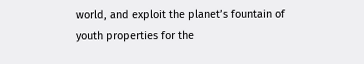world, and exploit the planet’s fountain of youth properties for the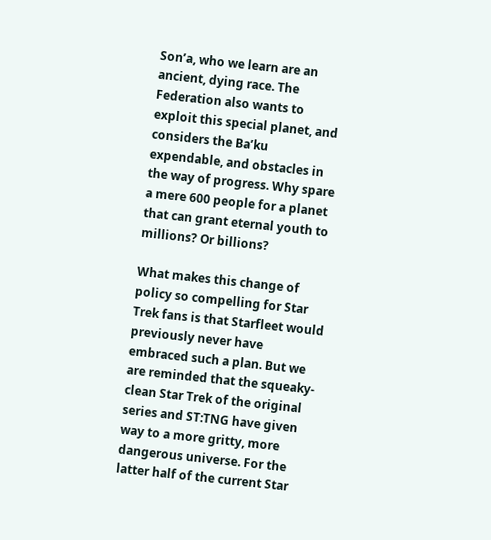Son’a, who we learn are an ancient, dying race. The Federation also wants to exploit this special planet, and considers the Ba’ku expendable, and obstacles in the way of progress. Why spare a mere 600 people for a planet that can grant eternal youth to millions? Or billions?

What makes this change of policy so compelling for Star Trek fans is that Starfleet would previously never have embraced such a plan. But we are reminded that the squeaky-clean Star Trek of the original series and ST:TNG have given way to a more gritty, more dangerous universe. For the latter half of the current Star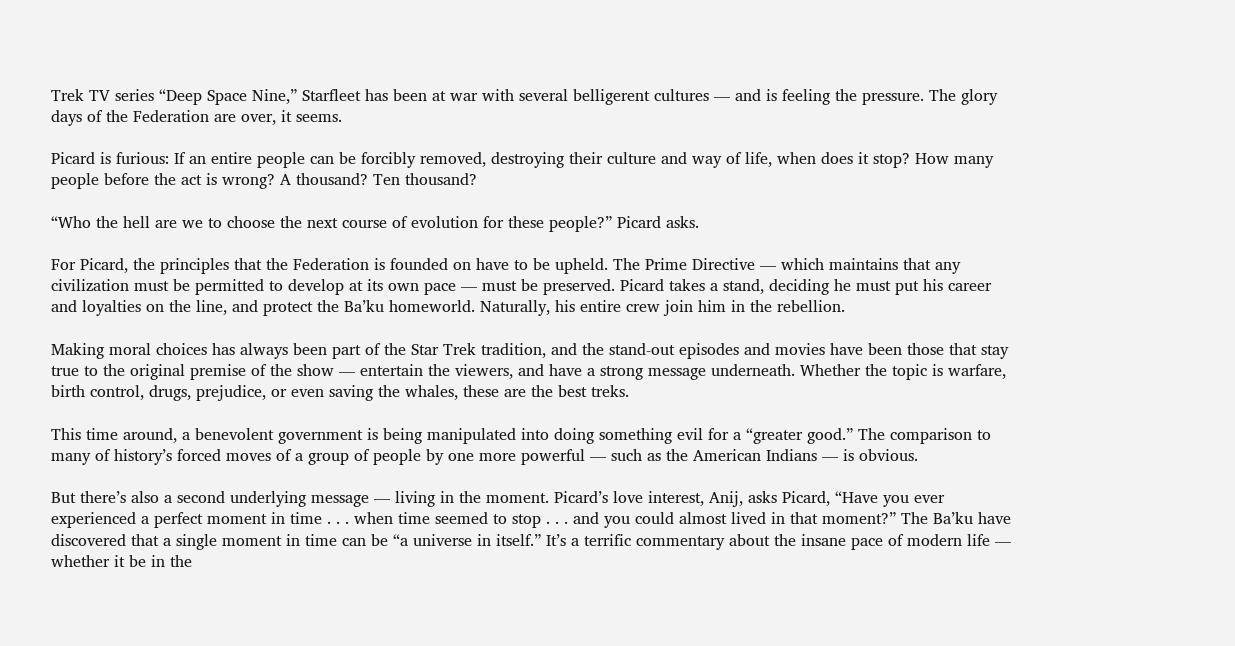Trek TV series “Deep Space Nine,” Starfleet has been at war with several belligerent cultures — and is feeling the pressure. The glory days of the Federation are over, it seems.

Picard is furious: If an entire people can be forcibly removed, destroying their culture and way of life, when does it stop? How many people before the act is wrong? A thousand? Ten thousand?

“Who the hell are we to choose the next course of evolution for these people?” Picard asks.

For Picard, the principles that the Federation is founded on have to be upheld. The Prime Directive — which maintains that any civilization must be permitted to develop at its own pace — must be preserved. Picard takes a stand, deciding he must put his career and loyalties on the line, and protect the Ba’ku homeworld. Naturally, his entire crew join him in the rebellion.

Making moral choices has always been part of the Star Trek tradition, and the stand-out episodes and movies have been those that stay true to the original premise of the show — entertain the viewers, and have a strong message underneath. Whether the topic is warfare, birth control, drugs, prejudice, or even saving the whales, these are the best treks.

This time around, a benevolent government is being manipulated into doing something evil for a “greater good.” The comparison to many of history’s forced moves of a group of people by one more powerful — such as the American Indians — is obvious.

But there’s also a second underlying message — living in the moment. Picard’s love interest, Anij, asks Picard, “Have you ever experienced a perfect moment in time . . . when time seemed to stop . . . and you could almost lived in that moment?” The Ba’ku have discovered that a single moment in time can be “a universe in itself.” It’s a terrific commentary about the insane pace of modern life — whether it be in the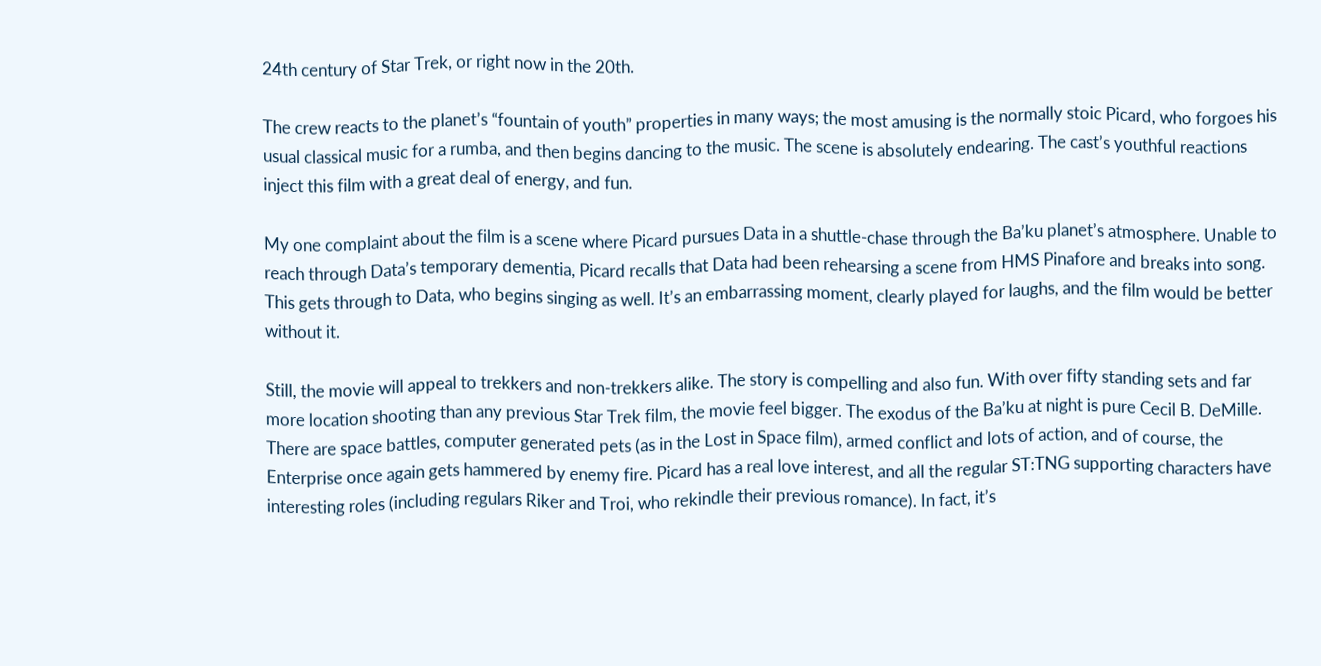24th century of Star Trek, or right now in the 20th.

The crew reacts to the planet’s “fountain of youth” properties in many ways; the most amusing is the normally stoic Picard, who forgoes his usual classical music for a rumba, and then begins dancing to the music. The scene is absolutely endearing. The cast’s youthful reactions inject this film with a great deal of energy, and fun.

My one complaint about the film is a scene where Picard pursues Data in a shuttle-chase through the Ba’ku planet’s atmosphere. Unable to reach through Data’s temporary dementia, Picard recalls that Data had been rehearsing a scene from HMS Pinafore and breaks into song. This gets through to Data, who begins singing as well. It’s an embarrassing moment, clearly played for laughs, and the film would be better without it.

Still, the movie will appeal to trekkers and non-trekkers alike. The story is compelling and also fun. With over fifty standing sets and far more location shooting than any previous Star Trek film, the movie feel bigger. The exodus of the Ba’ku at night is pure Cecil B. DeMille. There are space battles, computer generated pets (as in the Lost in Space film), armed conflict and lots of action, and of course, the Enterprise once again gets hammered by enemy fire. Picard has a real love interest, and all the regular ST:TNG supporting characters have interesting roles (including regulars Riker and Troi, who rekindle their previous romance). In fact, it’s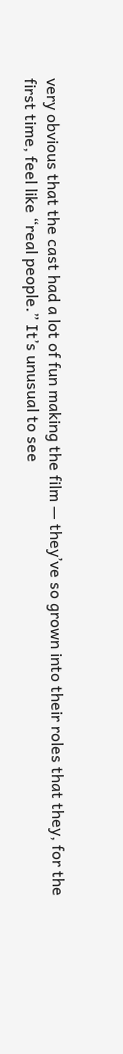very obvious that the cast had a lot of fun making the film — they’ve so grown into their roles that they, for the first time, feel like “real people.” It’s unusual to see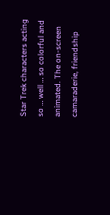Star Trek characters acting so … well … so colorful and animated. The on-screen camaraderie, friendship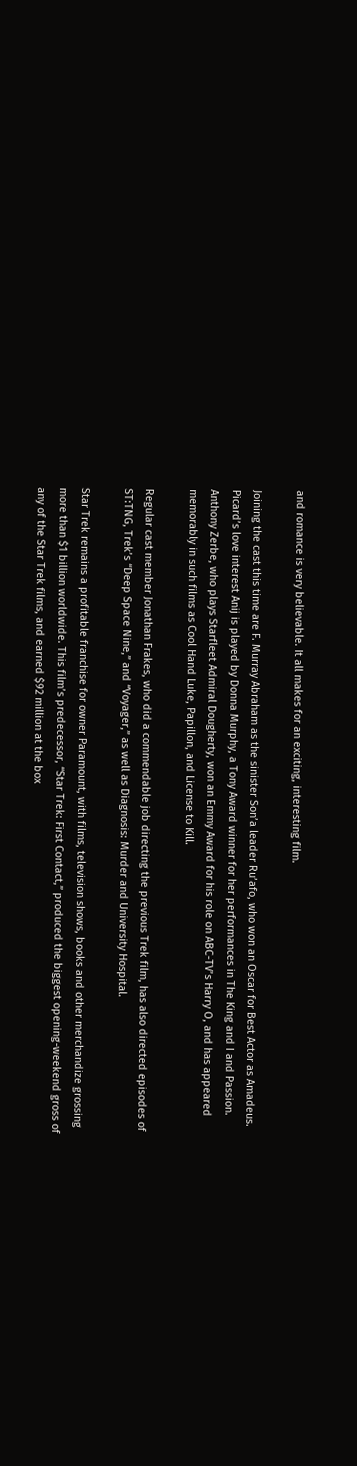and romance is very believable. It all makes for an exciting, interesting film.

Joining the cast this time are F. Murray Abraham as the sinister Son’a leader Ru’afo, who won an Oscar for Best Actor as Amadeus. Picard’s love interest Anij is played by Donna Murphy, a Tony Award winner for her performances in The King and I and Passion. Anthony Zerbe, who plays Starfleet Admiral Dougherty, won an Emmy Award for his role on ABC-TV’s Harry O, and has appeared memorably in such films as Cool Hand Luke, Papillon, and License to Kill.

Regular cast member Jonathan Frakes, who did a commendable job directing the previous Trek film, has also directed episodes of ST:TNG, Trek’s “Deep Space Nine,” and “Voyager,” as well as Diagnosis: Murder and University Hospital.

Star Trek remains a profitable franchise for owner Paramount, with films, television shows, books and other merchandize grossing more than $1 billion worldwide. This film’s predecessor, “Star Trek: First Contact,” produced the biggest opening-weekend gross of any of the Star Trek films, and earned $92 million at the box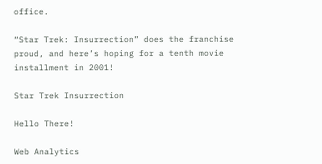office.

“Star Trek: Insurrection” does the franchise proud, and here’s hoping for a tenth movie installment in 2001!

Star Trek Insurrection

Hello There!

Web Analytics